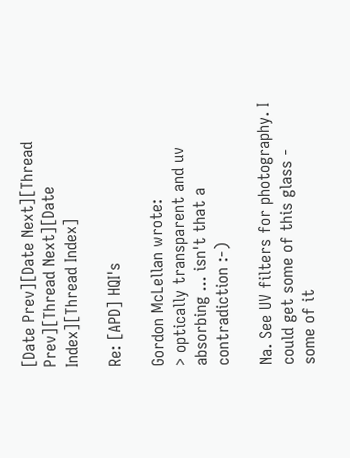[Date Prev][Date Next][Thread Prev][Thread Next][Date Index][Thread Index]

Re: [APD] HQI's

Gordon McLellan wrote:
> optically transparent and uv absorbing ... isn't that a contradiction :-)

Na. See UV filters for photography. I could get some of this glass -
some of it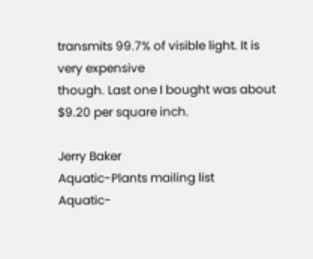transmits 99.7% of visible light. It is very expensive
though. Last one I bought was about $9.20 per square inch.

Jerry Baker
Aquatic-Plants mailing list
Aquatic-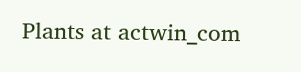Plants at actwin_com